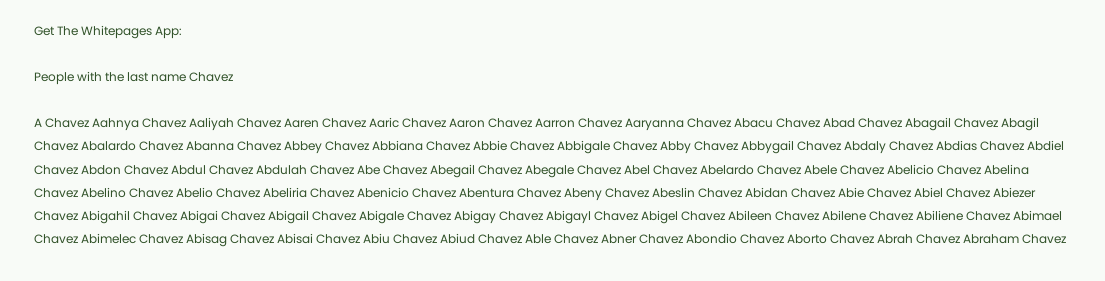Get The Whitepages App:

People with the last name Chavez

A Chavez Aahnya Chavez Aaliyah Chavez Aaren Chavez Aaric Chavez Aaron Chavez Aarron Chavez Aaryanna Chavez Abacu Chavez Abad Chavez Abagail Chavez Abagil Chavez Abalardo Chavez Abanna Chavez Abbey Chavez Abbiana Chavez Abbie Chavez Abbigale Chavez Abby Chavez Abbygail Chavez Abdaly Chavez Abdias Chavez Abdiel Chavez Abdon Chavez Abdul Chavez Abdulah Chavez Abe Chavez Abegail Chavez Abegale Chavez Abel Chavez Abelardo Chavez Abele Chavez Abelicio Chavez Abelina Chavez Abelino Chavez Abelio Chavez Abeliria Chavez Abenicio Chavez Abentura Chavez Abeny Chavez Abeslin Chavez Abidan Chavez Abie Chavez Abiel Chavez Abiezer Chavez Abigahil Chavez Abigai Chavez Abigail Chavez Abigale Chavez Abigay Chavez Abigayl Chavez Abigel Chavez Abileen Chavez Abilene Chavez Abiliene Chavez Abimael Chavez Abimelec Chavez Abisag Chavez Abisai Chavez Abiu Chavez Abiud Chavez Able Chavez Abner Chavez Abondio Chavez Aborto Chavez Abrah Chavez Abraham Chavez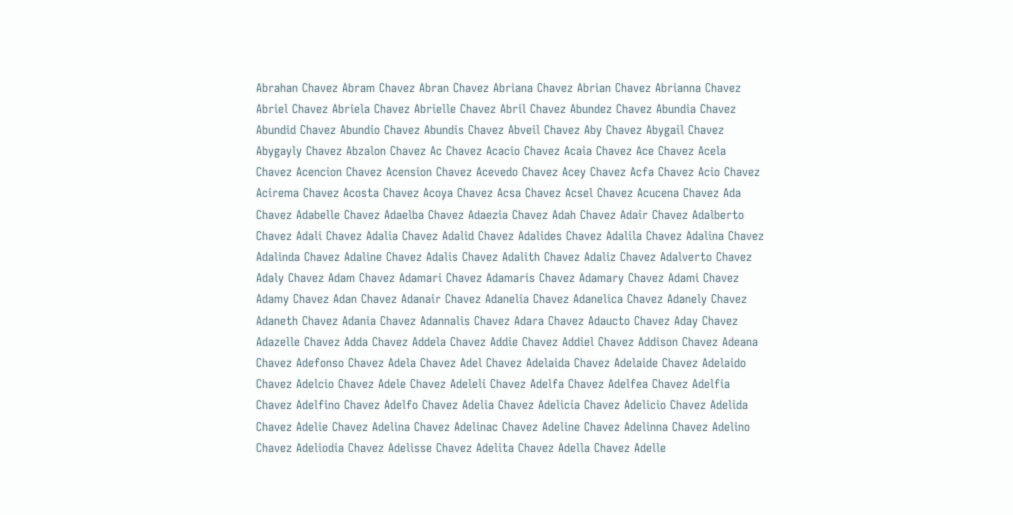Abrahan Chavez Abram Chavez Abran Chavez Abriana Chavez Abrian Chavez Abrianna Chavez Abriel Chavez Abriela Chavez Abrielle Chavez Abril Chavez Abundez Chavez Abundia Chavez Abundid Chavez Abundio Chavez Abundis Chavez Abveil Chavez Aby Chavez Abygail Chavez Abygayly Chavez Abzalon Chavez Ac Chavez Acacio Chavez Acaia Chavez Ace Chavez Acela Chavez Acencion Chavez Acension Chavez Acevedo Chavez Acey Chavez Acfa Chavez Acio Chavez Acirema Chavez Acosta Chavez Acoya Chavez Acsa Chavez Acsel Chavez Acucena Chavez Ada Chavez Adabelle Chavez Adaelba Chavez Adaezia Chavez Adah Chavez Adair Chavez Adalberto Chavez Adali Chavez Adalia Chavez Adalid Chavez Adalides Chavez Adalila Chavez Adalina Chavez Adalinda Chavez Adaline Chavez Adalis Chavez Adalith Chavez Adaliz Chavez Adalverto Chavez Adaly Chavez Adam Chavez Adamari Chavez Adamaris Chavez Adamary Chavez Adami Chavez Adamy Chavez Adan Chavez Adanair Chavez Adanelia Chavez Adanelica Chavez Adanely Chavez Adaneth Chavez Adania Chavez Adannalis Chavez Adara Chavez Adaucto Chavez Aday Chavez Adazelle Chavez Adda Chavez Addela Chavez Addie Chavez Addiel Chavez Addison Chavez Adeana Chavez Adefonso Chavez Adela Chavez Adel Chavez Adelaida Chavez Adelaide Chavez Adelaido Chavez Adelcio Chavez Adele Chavez Adeleli Chavez Adelfa Chavez Adelfea Chavez Adelfia Chavez Adelfino Chavez Adelfo Chavez Adelia Chavez Adelicia Chavez Adelicio Chavez Adelida Chavez Adelie Chavez Adelina Chavez Adelinac Chavez Adeline Chavez Adelinna Chavez Adelino Chavez Adeliodia Chavez Adelisse Chavez Adelita Chavez Adella Chavez Adelle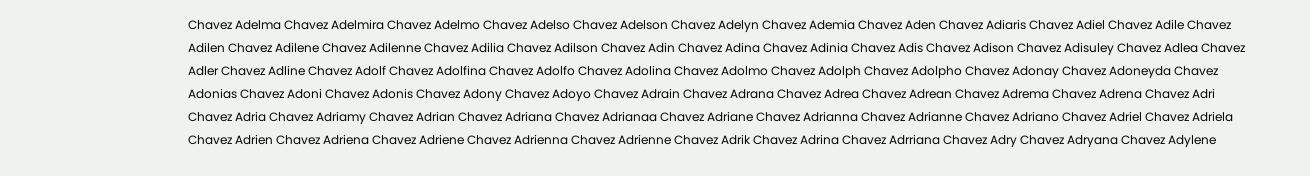Chavez Adelma Chavez Adelmira Chavez Adelmo Chavez Adelso Chavez Adelson Chavez Adelyn Chavez Ademia Chavez Aden Chavez Adiaris Chavez Adiel Chavez Adile Chavez Adilen Chavez Adilene Chavez Adilenne Chavez Adilia Chavez Adilson Chavez Adin Chavez Adina Chavez Adinia Chavez Adis Chavez Adison Chavez Adisuley Chavez Adlea Chavez Adler Chavez Adline Chavez Adolf Chavez Adolfina Chavez Adolfo Chavez Adolina Chavez Adolmo Chavez Adolph Chavez Adolpho Chavez Adonay Chavez Adoneyda Chavez Adonias Chavez Adoni Chavez Adonis Chavez Adony Chavez Adoyo Chavez Adrain Chavez Adrana Chavez Adrea Chavez Adrean Chavez Adrema Chavez Adrena Chavez Adri Chavez Adria Chavez Adriamy Chavez Adrian Chavez Adriana Chavez Adrianaa Chavez Adriane Chavez Adrianna Chavez Adrianne Chavez Adriano Chavez Adriel Chavez Adriela Chavez Adrien Chavez Adriena Chavez Adriene Chavez Adrienna Chavez Adrienne Chavez Adrik Chavez Adrina Chavez Adrriana Chavez Adry Chavez Adryana Chavez Adylene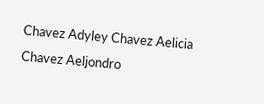Chavez Adyley Chavez Aelicia Chavez Aeljondro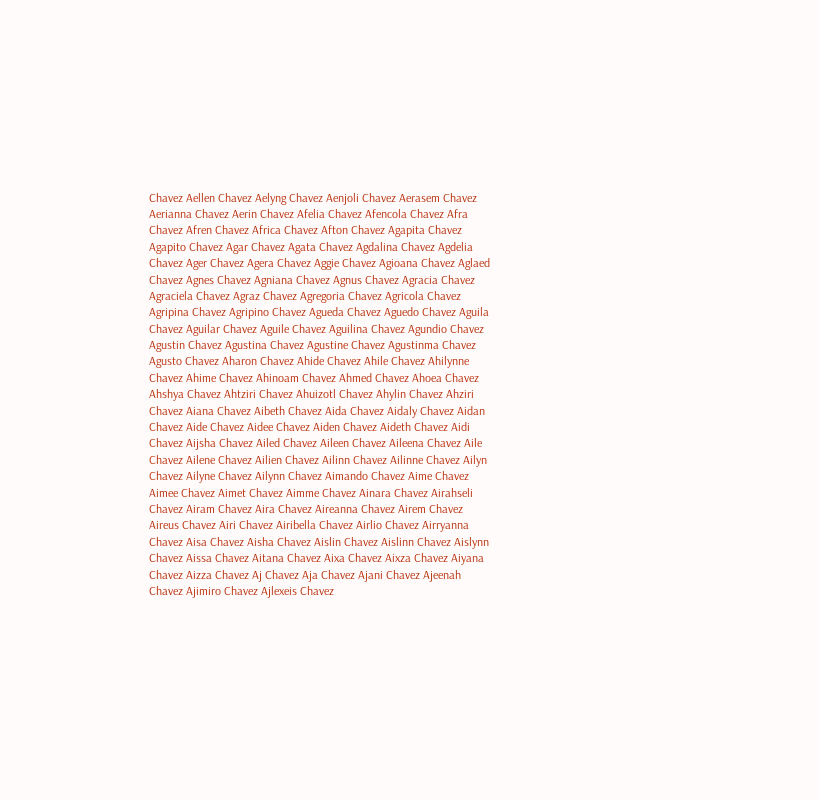Chavez Aellen Chavez Aelyng Chavez Aenjoli Chavez Aerasem Chavez Aerianna Chavez Aerin Chavez Afelia Chavez Afencola Chavez Afra Chavez Afren Chavez Africa Chavez Afton Chavez Agapita Chavez Agapito Chavez Agar Chavez Agata Chavez Agdalina Chavez Agdelia Chavez Ager Chavez Agera Chavez Aggie Chavez Agioana Chavez Aglaed Chavez Agnes Chavez Agniana Chavez Agnus Chavez Agracia Chavez Agraciela Chavez Agraz Chavez Agregoria Chavez Agricola Chavez Agripina Chavez Agripino Chavez Agueda Chavez Aguedo Chavez Aguila Chavez Aguilar Chavez Aguile Chavez Aguilina Chavez Agundio Chavez Agustin Chavez Agustina Chavez Agustine Chavez Agustinma Chavez Agusto Chavez Aharon Chavez Ahide Chavez Ahile Chavez Ahilynne Chavez Ahime Chavez Ahinoam Chavez Ahmed Chavez Ahoea Chavez Ahshya Chavez Ahtziri Chavez Ahuizotl Chavez Ahylin Chavez Ahziri Chavez Aiana Chavez Aibeth Chavez Aida Chavez Aidaly Chavez Aidan Chavez Aide Chavez Aidee Chavez Aiden Chavez Aideth Chavez Aidi Chavez Aijsha Chavez Ailed Chavez Aileen Chavez Aileena Chavez Aile Chavez Ailene Chavez Ailien Chavez Ailinn Chavez Ailinne Chavez Ailyn Chavez Ailyne Chavez Ailynn Chavez Aimando Chavez Aime Chavez Aimee Chavez Aimet Chavez Aimme Chavez Ainara Chavez Airahseli Chavez Airam Chavez Aira Chavez Aireanna Chavez Airem Chavez Aireus Chavez Airi Chavez Airibella Chavez Airlio Chavez Airryanna Chavez Aisa Chavez Aisha Chavez Aislin Chavez Aislinn Chavez Aislynn Chavez Aissa Chavez Aitana Chavez Aixa Chavez Aixza Chavez Aiyana Chavez Aizza Chavez Aj Chavez Aja Chavez Ajani Chavez Ajeenah Chavez Ajimiro Chavez Ajlexeis Chavez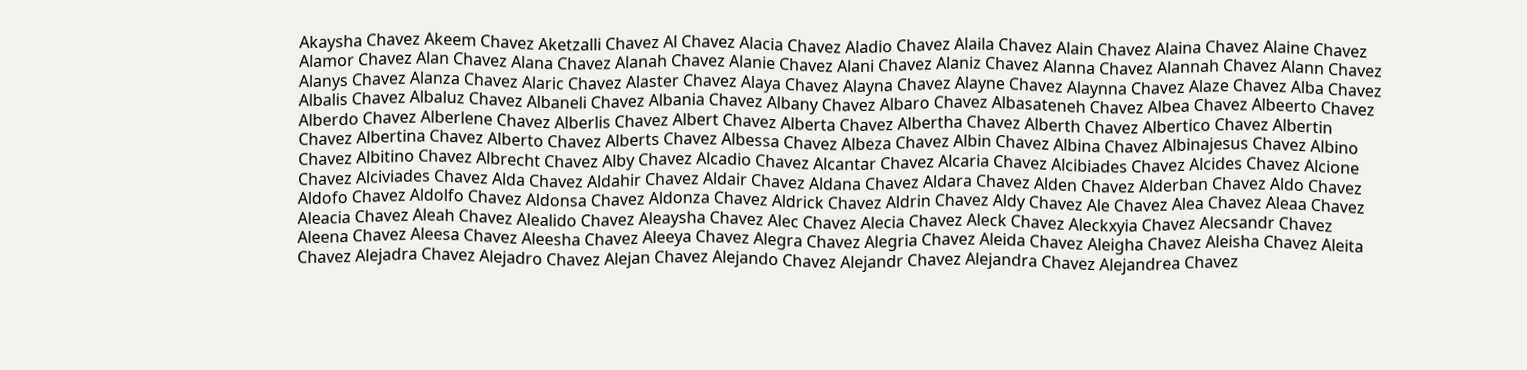Akaysha Chavez Akeem Chavez Aketzalli Chavez Al Chavez Alacia Chavez Aladio Chavez Alaila Chavez Alain Chavez Alaina Chavez Alaine Chavez Alamor Chavez Alan Chavez Alana Chavez Alanah Chavez Alanie Chavez Alani Chavez Alaniz Chavez Alanna Chavez Alannah Chavez Alann Chavez Alanys Chavez Alanza Chavez Alaric Chavez Alaster Chavez Alaya Chavez Alayna Chavez Alayne Chavez Alaynna Chavez Alaze Chavez Alba Chavez Albalis Chavez Albaluz Chavez Albaneli Chavez Albania Chavez Albany Chavez Albaro Chavez Albasateneh Chavez Albea Chavez Albeerto Chavez Alberdo Chavez Alberlene Chavez Alberlis Chavez Albert Chavez Alberta Chavez Albertha Chavez Alberth Chavez Albertico Chavez Albertin Chavez Albertina Chavez Alberto Chavez Alberts Chavez Albessa Chavez Albeza Chavez Albin Chavez Albina Chavez Albinajesus Chavez Albino Chavez Albitino Chavez Albrecht Chavez Alby Chavez Alcadio Chavez Alcantar Chavez Alcaria Chavez Alcibiades Chavez Alcides Chavez Alcione Chavez Alciviades Chavez Alda Chavez Aldahir Chavez Aldair Chavez Aldana Chavez Aldara Chavez Alden Chavez Alderban Chavez Aldo Chavez Aldofo Chavez Aldolfo Chavez Aldonsa Chavez Aldonza Chavez Aldrick Chavez Aldrin Chavez Aldy Chavez Ale Chavez Alea Chavez Aleaa Chavez Aleacia Chavez Aleah Chavez Alealido Chavez Aleaysha Chavez Alec Chavez Alecia Chavez Aleck Chavez Aleckxyia Chavez Alecsandr Chavez Aleena Chavez Aleesa Chavez Aleesha Chavez Aleeya Chavez Alegra Chavez Alegria Chavez Aleida Chavez Aleigha Chavez Aleisha Chavez Aleita Chavez Alejadra Chavez Alejadro Chavez Alejan Chavez Alejando Chavez Alejandr Chavez Alejandra Chavez Alejandrea Chavez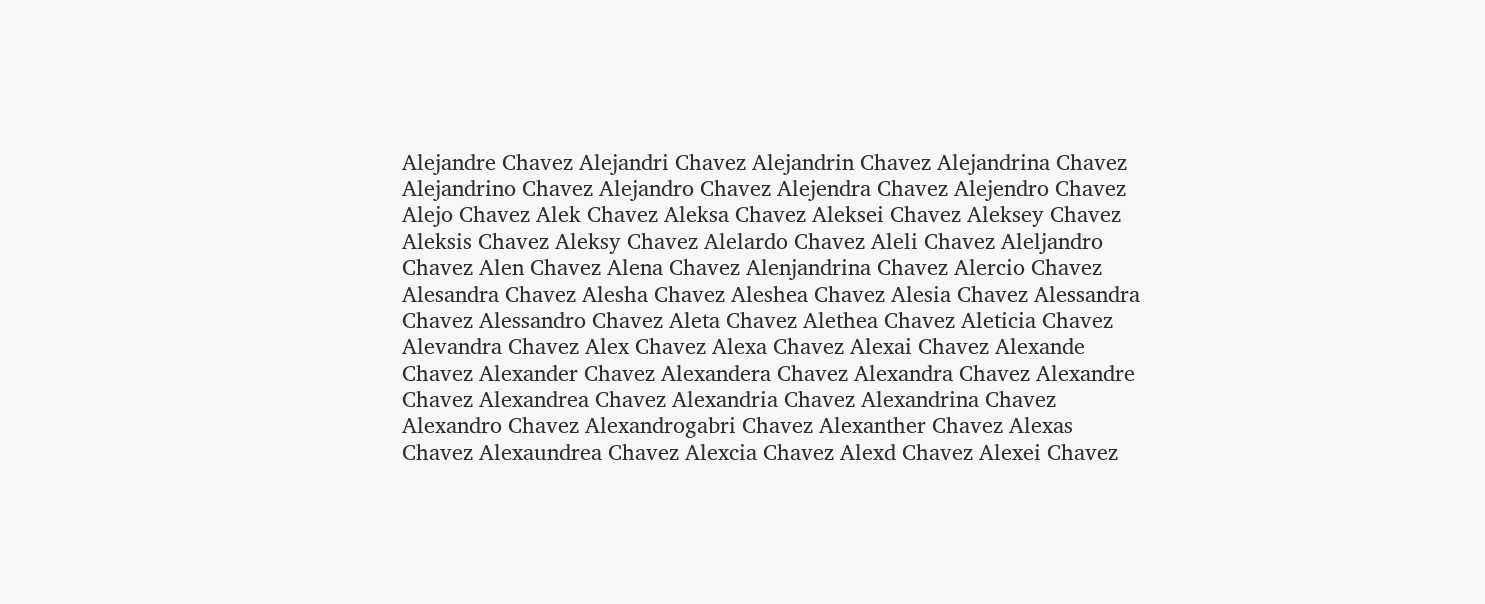Alejandre Chavez Alejandri Chavez Alejandrin Chavez Alejandrina Chavez Alejandrino Chavez Alejandro Chavez Alejendra Chavez Alejendro Chavez Alejo Chavez Alek Chavez Aleksa Chavez Aleksei Chavez Aleksey Chavez Aleksis Chavez Aleksy Chavez Alelardo Chavez Aleli Chavez Aleljandro Chavez Alen Chavez Alena Chavez Alenjandrina Chavez Alercio Chavez Alesandra Chavez Alesha Chavez Aleshea Chavez Alesia Chavez Alessandra Chavez Alessandro Chavez Aleta Chavez Alethea Chavez Aleticia Chavez Alevandra Chavez Alex Chavez Alexa Chavez Alexai Chavez Alexande Chavez Alexander Chavez Alexandera Chavez Alexandra Chavez Alexandre Chavez Alexandrea Chavez Alexandria Chavez Alexandrina Chavez Alexandro Chavez Alexandrogabri Chavez Alexanther Chavez Alexas Chavez Alexaundrea Chavez Alexcia Chavez Alexd Chavez Alexei Chavez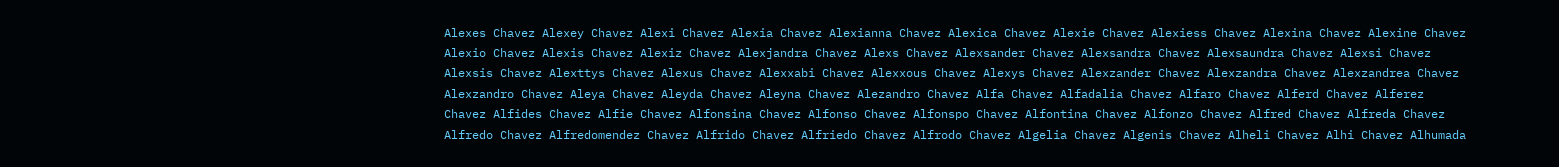Alexes Chavez Alexey Chavez Alexi Chavez Alexia Chavez Alexianna Chavez Alexica Chavez Alexie Chavez Alexiess Chavez Alexina Chavez Alexine Chavez Alexio Chavez Alexis Chavez Alexiz Chavez Alexjandra Chavez Alexs Chavez Alexsander Chavez Alexsandra Chavez Alexsaundra Chavez Alexsi Chavez Alexsis Chavez Alexttys Chavez Alexus Chavez Alexxabi Chavez Alexxous Chavez Alexys Chavez Alexzander Chavez Alexzandra Chavez Alexzandrea Chavez Alexzandro Chavez Aleya Chavez Aleyda Chavez Aleyna Chavez Alezandro Chavez Alfa Chavez Alfadalia Chavez Alfaro Chavez Alferd Chavez Alferez Chavez Alfides Chavez Alfie Chavez Alfonsina Chavez Alfonso Chavez Alfonspo Chavez Alfontina Chavez Alfonzo Chavez Alfred Chavez Alfreda Chavez Alfredo Chavez Alfredomendez Chavez Alfrido Chavez Alfriedo Chavez Alfrodo Chavez Algelia Chavez Algenis Chavez Alheli Chavez Alhi Chavez Alhumada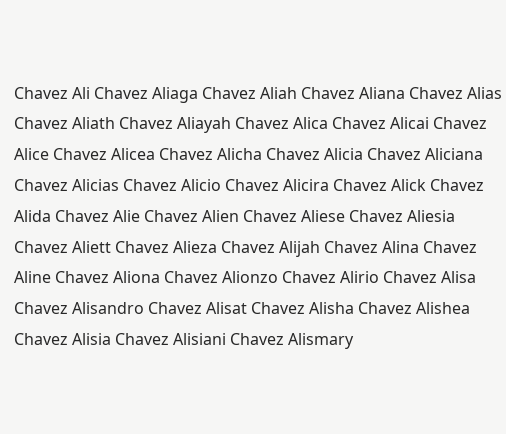Chavez Ali Chavez Aliaga Chavez Aliah Chavez Aliana Chavez Alias Chavez Aliath Chavez Aliayah Chavez Alica Chavez Alicai Chavez Alice Chavez Alicea Chavez Alicha Chavez Alicia Chavez Aliciana Chavez Alicias Chavez Alicio Chavez Alicira Chavez Alick Chavez Alida Chavez Alie Chavez Alien Chavez Aliese Chavez Aliesia Chavez Aliett Chavez Alieza Chavez Alijah Chavez Alina Chavez Aline Chavez Aliona Chavez Alionzo Chavez Alirio Chavez Alisa Chavez Alisandro Chavez Alisat Chavez Alisha Chavez Alishea Chavez Alisia Chavez Alisiani Chavez Alismary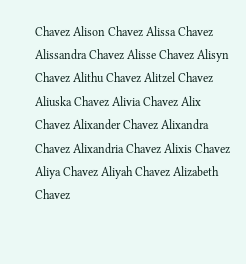Chavez Alison Chavez Alissa Chavez Alissandra Chavez Alisse Chavez Alisyn Chavez Alithu Chavez Alitzel Chavez Aliuska Chavez Alivia Chavez Alix Chavez Alixander Chavez Alixandra Chavez Alixandria Chavez Alixis Chavez Aliya Chavez Aliyah Chavez Alizabeth Chavez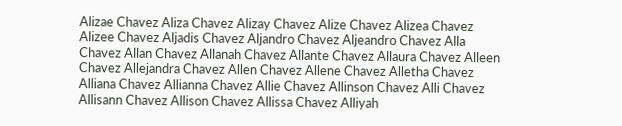Alizae Chavez Aliza Chavez Alizay Chavez Alize Chavez Alizea Chavez Alizee Chavez Aljadis Chavez Aljandro Chavez Aljeandro Chavez Alla Chavez Allan Chavez Allanah Chavez Allante Chavez Allaura Chavez Alleen Chavez Allejandra Chavez Allen Chavez Allene Chavez Alletha Chavez Alliana Chavez Allianna Chavez Allie Chavez Allinson Chavez Alli Chavez Allisann Chavez Allison Chavez Allissa Chavez Alliyah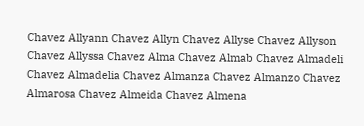Chavez Allyann Chavez Allyn Chavez Allyse Chavez Allyson Chavez Allyssa Chavez Alma Chavez Almab Chavez Almadeli Chavez Almadelia Chavez Almanza Chavez Almanzo Chavez Almarosa Chavez Almeida Chavez Almena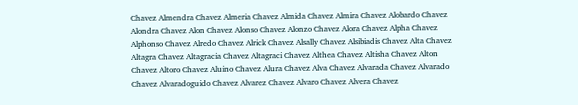Chavez Almendra Chavez Almeria Chavez Almida Chavez Almira Chavez Alobardo Chavez Alondra Chavez Alon Chavez Alonso Chavez Alonzo Chavez Alora Chavez Alpha Chavez Alphonso Chavez Alredo Chavez Alrick Chavez Alsally Chavez Alsibiadis Chavez Alta Chavez Altagra Chavez Altagracia Chavez Altagraci Chavez Althea Chavez Altisha Chavez Alton Chavez Altoro Chavez Aluino Chavez Alura Chavez Alva Chavez Alvarada Chavez Alvarado Chavez Alvaradoguido Chavez Alvarez Chavez Alvaro Chavez Alvera Chavez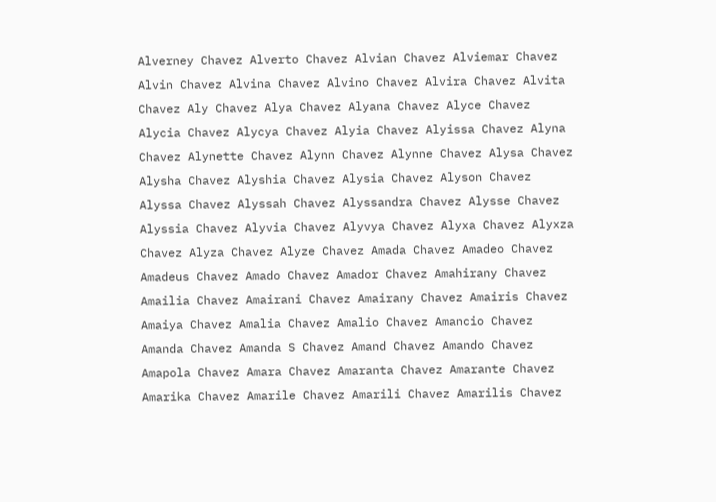Alverney Chavez Alverto Chavez Alvian Chavez Alviemar Chavez Alvin Chavez Alvina Chavez Alvino Chavez Alvira Chavez Alvita Chavez Aly Chavez Alya Chavez Alyana Chavez Alyce Chavez Alycia Chavez Alycya Chavez Alyia Chavez Alyissa Chavez Alyna Chavez Alynette Chavez Alynn Chavez Alynne Chavez Alysa Chavez Alysha Chavez Alyshia Chavez Alysia Chavez Alyson Chavez Alyssa Chavez Alyssah Chavez Alyssandra Chavez Alysse Chavez Alyssia Chavez Alyvia Chavez Alyvya Chavez Alyxa Chavez Alyxza Chavez Alyza Chavez Alyze Chavez Amada Chavez Amadeo Chavez Amadeus Chavez Amado Chavez Amador Chavez Amahirany Chavez Amailia Chavez Amairani Chavez Amairany Chavez Amairis Chavez Amaiya Chavez Amalia Chavez Amalio Chavez Amancio Chavez Amanda Chavez Amanda S Chavez Amand Chavez Amando Chavez Amapola Chavez Amara Chavez Amaranta Chavez Amarante Chavez Amarika Chavez Amarile Chavez Amarili Chavez Amarilis Chavez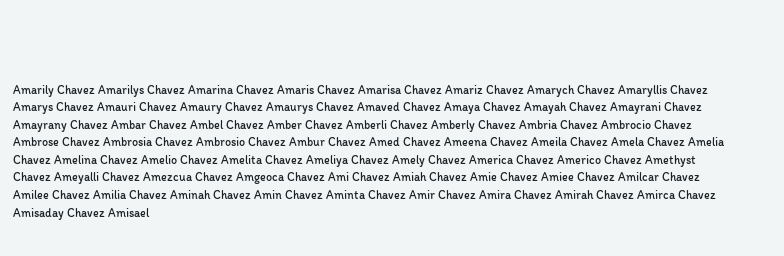Amarily Chavez Amarilys Chavez Amarina Chavez Amaris Chavez Amarisa Chavez Amariz Chavez Amarych Chavez Amaryllis Chavez Amarys Chavez Amauri Chavez Amaury Chavez Amaurys Chavez Amaved Chavez Amaya Chavez Amayah Chavez Amayrani Chavez Amayrany Chavez Ambar Chavez Ambel Chavez Amber Chavez Amberli Chavez Amberly Chavez Ambria Chavez Ambrocio Chavez Ambrose Chavez Ambrosia Chavez Ambrosio Chavez Ambur Chavez Amed Chavez Ameena Chavez Ameila Chavez Amela Chavez Amelia Chavez Amelina Chavez Amelio Chavez Amelita Chavez Ameliya Chavez Amely Chavez America Chavez Americo Chavez Amethyst Chavez Ameyalli Chavez Amezcua Chavez Amgeoca Chavez Ami Chavez Amiah Chavez Amie Chavez Amiee Chavez Amilcar Chavez Amilee Chavez Amilia Chavez Aminah Chavez Amin Chavez Aminta Chavez Amir Chavez Amira Chavez Amirah Chavez Amirca Chavez Amisaday Chavez Amisael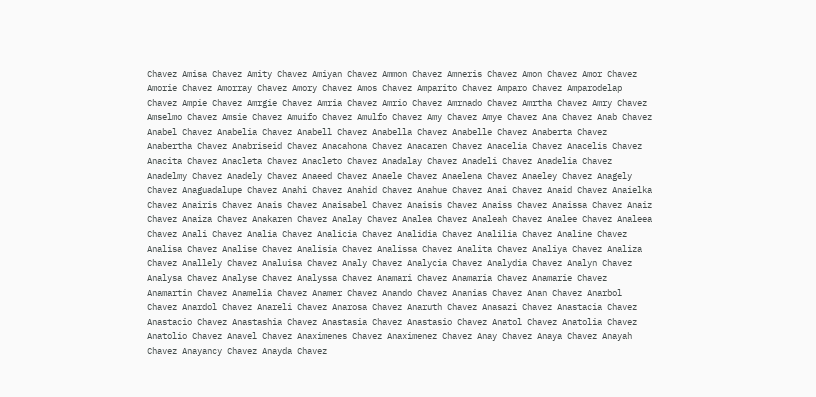Chavez Amisa Chavez Amity Chavez Amiyan Chavez Ammon Chavez Amneris Chavez Amon Chavez Amor Chavez Amorie Chavez Amorray Chavez Amory Chavez Amos Chavez Amparito Chavez Amparo Chavez Amparodelap Chavez Ampie Chavez Amrgie Chavez Amria Chavez Amrio Chavez Amrnado Chavez Amrtha Chavez Amry Chavez Amselmo Chavez Amsie Chavez Amuifo Chavez Amulfo Chavez Amy Chavez Amye Chavez Ana Chavez Anab Chavez Anabel Chavez Anabelia Chavez Anabell Chavez Anabella Chavez Anabelle Chavez Anaberta Chavez Anabertha Chavez Anabriseid Chavez Anacahona Chavez Anacaren Chavez Anacelia Chavez Anacelis Chavez Anacita Chavez Anacleta Chavez Anacleto Chavez Anadalay Chavez Anadeli Chavez Anadelia Chavez Anadelmy Chavez Anadely Chavez Anaeed Chavez Anaele Chavez Anaelena Chavez Anaeley Chavez Anagely Chavez Anaguadalupe Chavez Anahi Chavez Anahid Chavez Anahue Chavez Anai Chavez Anaid Chavez Anaielka Chavez Anairis Chavez Anais Chavez Anaisabel Chavez Anaisis Chavez Anaiss Chavez Anaissa Chavez Anaiz Chavez Anaiza Chavez Anakaren Chavez Analay Chavez Analea Chavez Analeah Chavez Analee Chavez Analeea Chavez Anali Chavez Analia Chavez Analicia Chavez Analidia Chavez Analilia Chavez Analine Chavez Analisa Chavez Analise Chavez Analisia Chavez Analissa Chavez Analita Chavez Analiya Chavez Analiza Chavez Anallely Chavez Analuisa Chavez Analy Chavez Analycia Chavez Analydia Chavez Analyn Chavez Analysa Chavez Analyse Chavez Analyssa Chavez Anamari Chavez Anamaria Chavez Anamarie Chavez Anamartin Chavez Anamelia Chavez Anamer Chavez Anando Chavez Ananias Chavez Anan Chavez Anarbol Chavez Anardol Chavez Anareli Chavez Anarosa Chavez Anaruth Chavez Anasazi Chavez Anastacia Chavez Anastacio Chavez Anastashia Chavez Anastasia Chavez Anastasio Chavez Anatol Chavez Anatolia Chavez Anatolio Chavez Anavel Chavez Anaximenes Chavez Anaximenez Chavez Anay Chavez Anaya Chavez Anayah Chavez Anayancy Chavez Anayda Chavez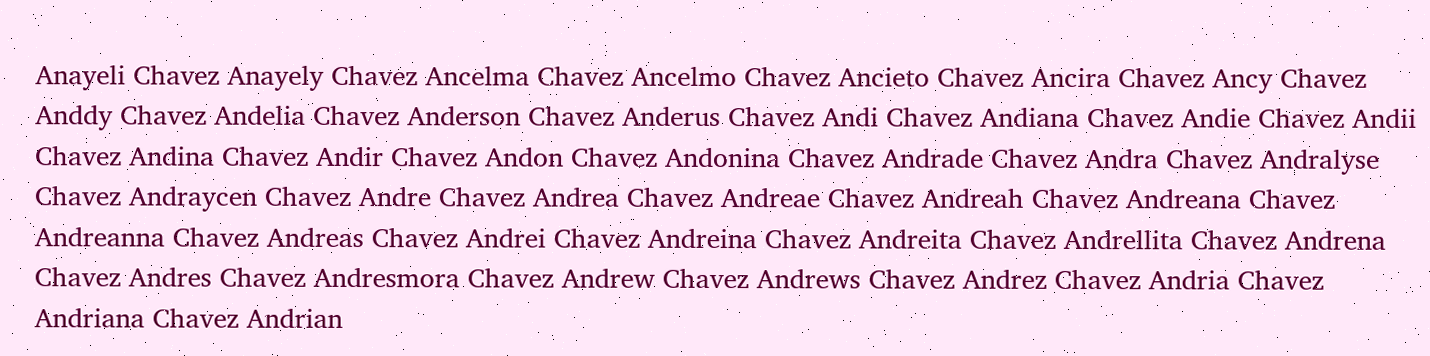Anayeli Chavez Anayely Chavez Ancelma Chavez Ancelmo Chavez Ancieto Chavez Ancira Chavez Ancy Chavez Anddy Chavez Andelia Chavez Anderson Chavez Anderus Chavez Andi Chavez Andiana Chavez Andie Chavez Andii Chavez Andina Chavez Andir Chavez Andon Chavez Andonina Chavez Andrade Chavez Andra Chavez Andralyse Chavez Andraycen Chavez Andre Chavez Andrea Chavez Andreae Chavez Andreah Chavez Andreana Chavez Andreanna Chavez Andreas Chavez Andrei Chavez Andreina Chavez Andreita Chavez Andrellita Chavez Andrena Chavez Andres Chavez Andresmora Chavez Andrew Chavez Andrews Chavez Andrez Chavez Andria Chavez Andriana Chavez Andrian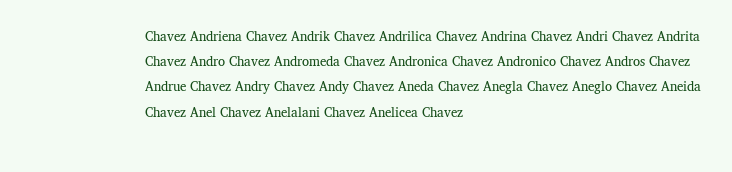Chavez Andriena Chavez Andrik Chavez Andrilica Chavez Andrina Chavez Andri Chavez Andrita Chavez Andro Chavez Andromeda Chavez Andronica Chavez Andronico Chavez Andros Chavez Andrue Chavez Andry Chavez Andy Chavez Aneda Chavez Anegla Chavez Aneglo Chavez Aneida Chavez Anel Chavez Anelalani Chavez Anelicea Chavez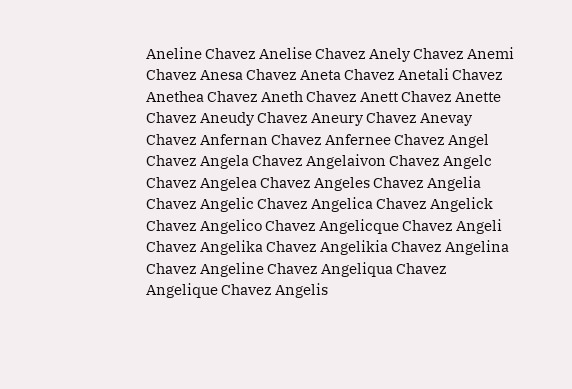Aneline Chavez Anelise Chavez Anely Chavez Anemi Chavez Anesa Chavez Aneta Chavez Anetali Chavez Anethea Chavez Aneth Chavez Anett Chavez Anette Chavez Aneudy Chavez Aneury Chavez Anevay Chavez Anfernan Chavez Anfernee Chavez Angel Chavez Angela Chavez Angelaivon Chavez Angelc Chavez Angelea Chavez Angeles Chavez Angelia Chavez Angelic Chavez Angelica Chavez Angelick Chavez Angelico Chavez Angelicque Chavez Angeli Chavez Angelika Chavez Angelikia Chavez Angelina Chavez Angeline Chavez Angeliqua Chavez Angelique Chavez Angelis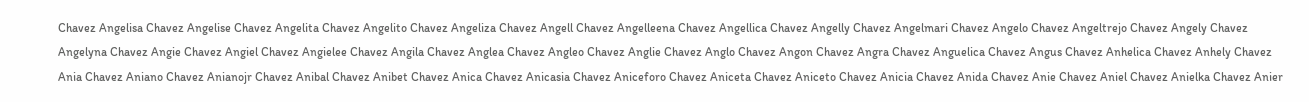Chavez Angelisa Chavez Angelise Chavez Angelita Chavez Angelito Chavez Angeliza Chavez Angell Chavez Angelleena Chavez Angellica Chavez Angelly Chavez Angelmari Chavez Angelo Chavez Angeltrejo Chavez Angely Chavez Angelyna Chavez Angie Chavez Angiel Chavez Angielee Chavez Angila Chavez Anglea Chavez Angleo Chavez Anglie Chavez Anglo Chavez Angon Chavez Angra Chavez Anguelica Chavez Angus Chavez Anhelica Chavez Anhely Chavez Ania Chavez Aniano Chavez Anianojr Chavez Anibal Chavez Anibet Chavez Anica Chavez Anicasia Chavez Aniceforo Chavez Aniceta Chavez Aniceto Chavez Anicia Chavez Anida Chavez Anie Chavez Aniel Chavez Anielka Chavez Anier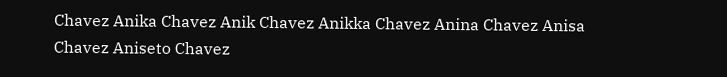Chavez Anika Chavez Anik Chavez Anikka Chavez Anina Chavez Anisa Chavez Aniseto Chavez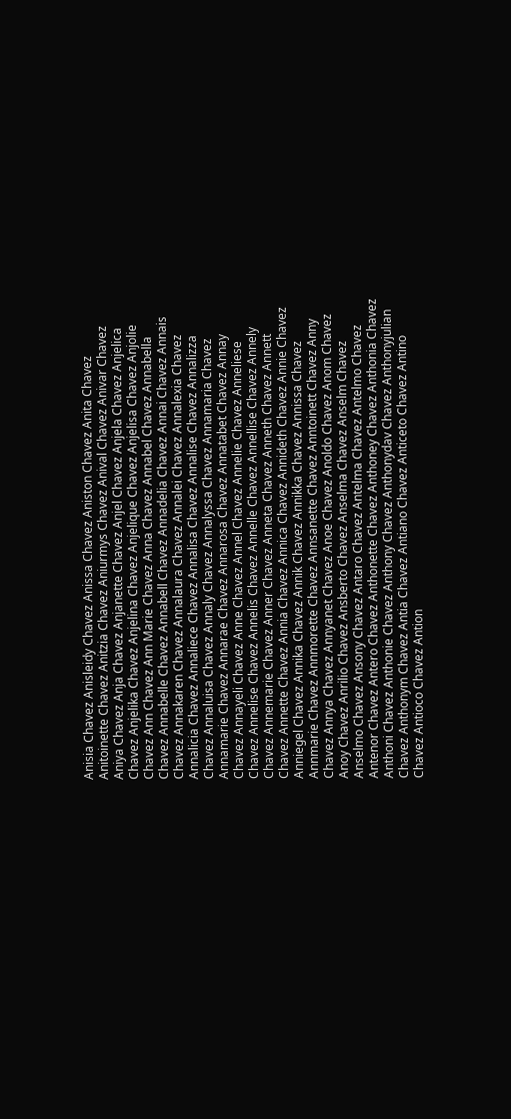Anisia Chavez Anisleidy Chavez Anissa Chavez Aniston Chavez Anita Chavez Anitoinette Chavez Anitzia Chavez Aniurmys Chavez Anival Chavez Anivar Chavez Aniya Chavez Anja Chavez Anjanette Chavez Anjel Chavez Anjela Chavez Anjelica Chavez Anjelika Chavez Anjelina Chavez Anjelique Chavez Anjelisa Chavez Anjolie Chavez Ann Chavez Ann Marie Chavez Anna Chavez Annabel Chavez Annabella Chavez Annabelle Chavez Annabell Chavez Annadelia Chavez Annai Chavez Annais Chavez Annakaren Chavez Annalaura Chavez Annalei Chavez Annalexia Chavez Annalicia Chavez Annaliece Chavez Annalisa Chavez Annalise Chavez Annalizza Chavez Annaluisa Chavez Annaly Chavez Annalyssa Chavez Annamaria Chavez Annamarie Chavez Annarae Chavez Annarosa Chavez Annatabet Chavez Annay Chavez Annayeli Chavez Anne Chavez Annel Chavez Annelie Chavez Anneliese Chavez Annelise Chavez Annelis Chavez Annelle Chavez Annellise Chavez Annely Chavez Annemarie Chavez Anner Chavez Anneta Chavez Anneth Chavez Annett Chavez Annette Chavez Annia Chavez Annica Chavez Annideth Chavez Annie Chavez Anniegel Chavez Annika Chavez Annik Chavez Annikka Chavez Annissa Chavez Annmarie Chavez Annmorette Chavez Annsanette Chavez Anntoinett Chavez Anny Chavez Annya Chavez Annyanet Chavez Anoe Chavez Anoldo Chavez Anom Chavez Anoy Chavez Anrilio Chavez Ansberto Chavez Anselma Chavez Anselm Chavez Anselmo Chavez Ansony Chavez Antaro Chavez Antelma Chavez Antelmo Chavez Antenor Chavez Antero Chavez Anthonette Chavez Anthoney Chavez Anthonia Chavez Anthoni Chavez Anthonie Chavez Anthony Chavez Anthonydav Chavez Anthonyjulian Chavez Anthonym Chavez Antia Chavez Antiano Chavez Anticeto Chavez Antino Chavez Antioco Chavez Antion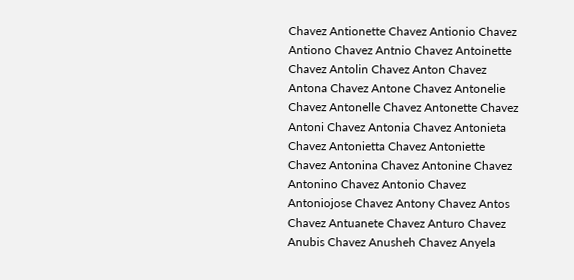Chavez Antionette Chavez Antionio Chavez Antiono Chavez Antnio Chavez Antoinette Chavez Antolin Chavez Anton Chavez Antona Chavez Antone Chavez Antonelie Chavez Antonelle Chavez Antonette Chavez Antoni Chavez Antonia Chavez Antonieta Chavez Antonietta Chavez Antoniette Chavez Antonina Chavez Antonine Chavez Antonino Chavez Antonio Chavez Antoniojose Chavez Antony Chavez Antos Chavez Antuanete Chavez Anturo Chavez Anubis Chavez Anusheh Chavez Anyela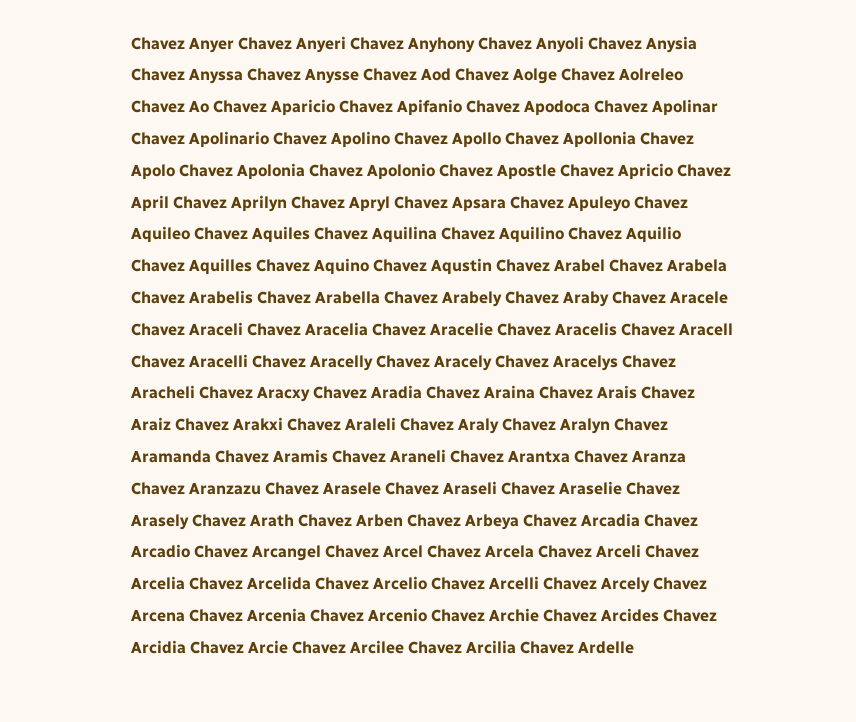Chavez Anyer Chavez Anyeri Chavez Anyhony Chavez Anyoli Chavez Anysia Chavez Anyssa Chavez Anysse Chavez Aod Chavez Aolge Chavez Aolreleo Chavez Ao Chavez Aparicio Chavez Apifanio Chavez Apodoca Chavez Apolinar Chavez Apolinario Chavez Apolino Chavez Apollo Chavez Apollonia Chavez Apolo Chavez Apolonia Chavez Apolonio Chavez Apostle Chavez Apricio Chavez April Chavez Aprilyn Chavez Apryl Chavez Apsara Chavez Apuleyo Chavez Aquileo Chavez Aquiles Chavez Aquilina Chavez Aquilino Chavez Aquilio Chavez Aquilles Chavez Aquino Chavez Aqustin Chavez Arabel Chavez Arabela Chavez Arabelis Chavez Arabella Chavez Arabely Chavez Araby Chavez Aracele Chavez Araceli Chavez Aracelia Chavez Aracelie Chavez Aracelis Chavez Aracell Chavez Aracelli Chavez Aracelly Chavez Aracely Chavez Aracelys Chavez Aracheli Chavez Aracxy Chavez Aradia Chavez Araina Chavez Arais Chavez Araiz Chavez Arakxi Chavez Araleli Chavez Araly Chavez Aralyn Chavez Aramanda Chavez Aramis Chavez Araneli Chavez Arantxa Chavez Aranza Chavez Aranzazu Chavez Arasele Chavez Araseli Chavez Araselie Chavez Arasely Chavez Arath Chavez Arben Chavez Arbeya Chavez Arcadia Chavez Arcadio Chavez Arcangel Chavez Arcel Chavez Arcela Chavez Arceli Chavez Arcelia Chavez Arcelida Chavez Arcelio Chavez Arcelli Chavez Arcely Chavez Arcena Chavez Arcenia Chavez Arcenio Chavez Archie Chavez Arcides Chavez Arcidia Chavez Arcie Chavez Arcilee Chavez Arcilia Chavez Ardelle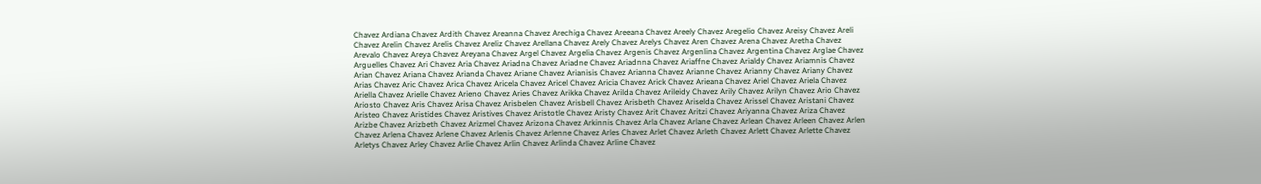Chavez Ardiana Chavez Ardith Chavez Areanna Chavez Arechiga Chavez Areeana Chavez Areely Chavez Aregelio Chavez Areisy Chavez Areli Chavez Arelin Chavez Arelis Chavez Areliz Chavez Arellana Chavez Arely Chavez Arelys Chavez Aren Chavez Arena Chavez Aretha Chavez Arevalo Chavez Areya Chavez Areyana Chavez Argel Chavez Argelia Chavez Argenis Chavez Argenlina Chavez Argentina Chavez Arglae Chavez Arguelles Chavez Ari Chavez Aria Chavez Ariadna Chavez Ariadne Chavez Ariadnna Chavez Ariaffne Chavez Arialdy Chavez Ariamnis Chavez Arian Chavez Ariana Chavez Arianda Chavez Ariane Chavez Arianisis Chavez Arianna Chavez Arianne Chavez Arianny Chavez Ariany Chavez Arias Chavez Aric Chavez Arica Chavez Aricela Chavez Aricel Chavez Aricia Chavez Arick Chavez Arieana Chavez Ariel Chavez Ariela Chavez Ariella Chavez Arielle Chavez Arieno Chavez Aries Chavez Arikka Chavez Arilda Chavez Arileidy Chavez Arily Chavez Arilyn Chavez Ario Chavez Ariosto Chavez Aris Chavez Arisa Chavez Arisbelen Chavez Arisbell Chavez Arisbeth Chavez Ariselda Chavez Arissel Chavez Aristani Chavez Aristeo Chavez Aristides Chavez Aristives Chavez Aristotle Chavez Aristy Chavez Arit Chavez Aritzi Chavez Ariyanna Chavez Ariza Chavez Arizbe Chavez Arizbeth Chavez Arizmel Chavez Arizona Chavez Arkinnis Chavez Arla Chavez Arlane Chavez Arlean Chavez Arleen Chavez Arlen Chavez Arlena Chavez Arlene Chavez Arlenis Chavez Arlenne Chavez Arles Chavez Arlet Chavez Arleth Chavez Arlett Chavez Arlette Chavez Arletys Chavez Arley Chavez Arlie Chavez Arlin Chavez Arlinda Chavez Arline Chavez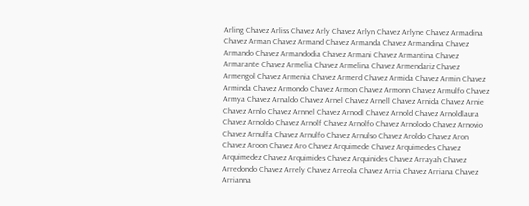Arling Chavez Arliss Chavez Arly Chavez Arlyn Chavez Arlyne Chavez Armadina Chavez Arman Chavez Armand Chavez Armanda Chavez Armandina Chavez Armando Chavez Armandodia Chavez Armani Chavez Armantina Chavez Armarante Chavez Armelia Chavez Armelina Chavez Armendariz Chavez Armengol Chavez Armenia Chavez Armerd Chavez Armida Chavez Armin Chavez Arminda Chavez Armondo Chavez Armon Chavez Armonn Chavez Armulfo Chavez Armya Chavez Arnaldo Chavez Arnel Chavez Arnell Chavez Arnida Chavez Arnie Chavez Arnlo Chavez Arnnel Chavez Arnodl Chavez Arnold Chavez Arnoldlaura Chavez Arnoldo Chavez Arnolf Chavez Arnolfo Chavez Arnolodo Chavez Arnovio Chavez Arnulfa Chavez Arnulfo Chavez Arnulso Chavez Aroldo Chavez Aron Chavez Aroon Chavez Aro Chavez Arquimede Chavez Arquimedes Chavez Arquimedez Chavez Arquimides Chavez Arquinides Chavez Arrayah Chavez Arredondo Chavez Arrely Chavez Arreola Chavez Arria Chavez Arriana Chavez Arrianna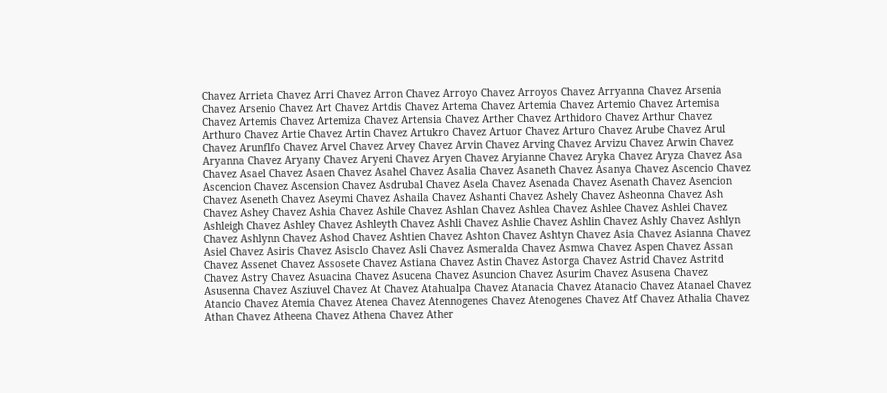Chavez Arrieta Chavez Arri Chavez Arron Chavez Arroyo Chavez Arroyos Chavez Arryanna Chavez Arsenia Chavez Arsenio Chavez Art Chavez Artdis Chavez Artema Chavez Artemia Chavez Artemio Chavez Artemisa Chavez Artemis Chavez Artemiza Chavez Artensia Chavez Arther Chavez Arthidoro Chavez Arthur Chavez Arthuro Chavez Artie Chavez Artin Chavez Artukro Chavez Artuor Chavez Arturo Chavez Arube Chavez Arul Chavez Arunflfo Chavez Arvel Chavez Arvey Chavez Arvin Chavez Arving Chavez Arvizu Chavez Arwin Chavez Aryanna Chavez Aryany Chavez Aryeni Chavez Aryen Chavez Aryianne Chavez Aryka Chavez Aryza Chavez Asa Chavez Asael Chavez Asaen Chavez Asahel Chavez Asalia Chavez Asaneth Chavez Asanya Chavez Ascencio Chavez Ascencion Chavez Ascension Chavez Asdrubal Chavez Asela Chavez Asenada Chavez Asenath Chavez Asencion Chavez Aseneth Chavez Aseymi Chavez Ashaila Chavez Ashanti Chavez Ashely Chavez Asheonna Chavez Ash Chavez Ashey Chavez Ashia Chavez Ashile Chavez Ashlan Chavez Ashlea Chavez Ashlee Chavez Ashlei Chavez Ashleigh Chavez Ashley Chavez Ashleyth Chavez Ashli Chavez Ashlie Chavez Ashlin Chavez Ashly Chavez Ashlyn Chavez Ashlynn Chavez Ashod Chavez Ashtien Chavez Ashton Chavez Ashtyn Chavez Asia Chavez Asianna Chavez Asiel Chavez Asiris Chavez Asisclo Chavez Asli Chavez Asmeralda Chavez Asmwa Chavez Aspen Chavez Assan Chavez Assenet Chavez Assosete Chavez Astiana Chavez Astin Chavez Astorga Chavez Astrid Chavez Astritd Chavez Astry Chavez Asuacina Chavez Asucena Chavez Asuncion Chavez Asurim Chavez Asusena Chavez Asusenna Chavez Asziuvel Chavez At Chavez Atahualpa Chavez Atanacia Chavez Atanacio Chavez Atanael Chavez Atancio Chavez Atemia Chavez Atenea Chavez Atennogenes Chavez Atenogenes Chavez Atf Chavez Athalia Chavez Athan Chavez Atheena Chavez Athena Chavez Ather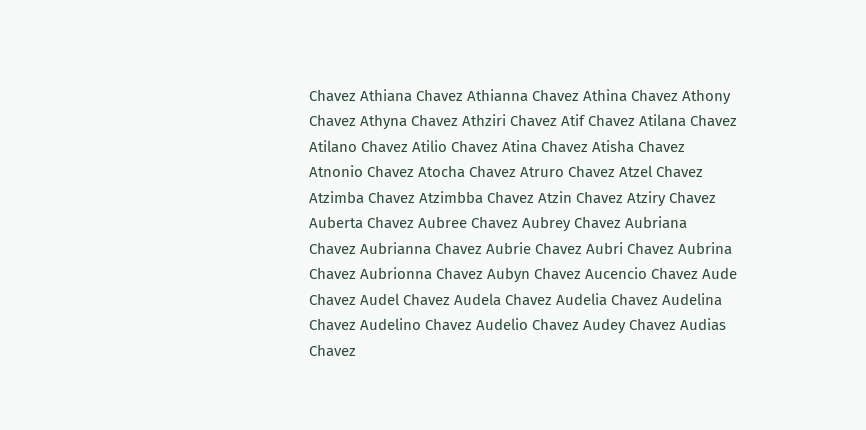Chavez Athiana Chavez Athianna Chavez Athina Chavez Athony Chavez Athyna Chavez Athziri Chavez Atif Chavez Atilana Chavez Atilano Chavez Atilio Chavez Atina Chavez Atisha Chavez Atnonio Chavez Atocha Chavez Atruro Chavez Atzel Chavez Atzimba Chavez Atzimbba Chavez Atzin Chavez Atziry Chavez Auberta Chavez Aubree Chavez Aubrey Chavez Aubriana Chavez Aubrianna Chavez Aubrie Chavez Aubri Chavez Aubrina Chavez Aubrionna Chavez Aubyn Chavez Aucencio Chavez Aude Chavez Audel Chavez Audela Chavez Audelia Chavez Audelina Chavez Audelino Chavez Audelio Chavez Audey Chavez Audias Chavez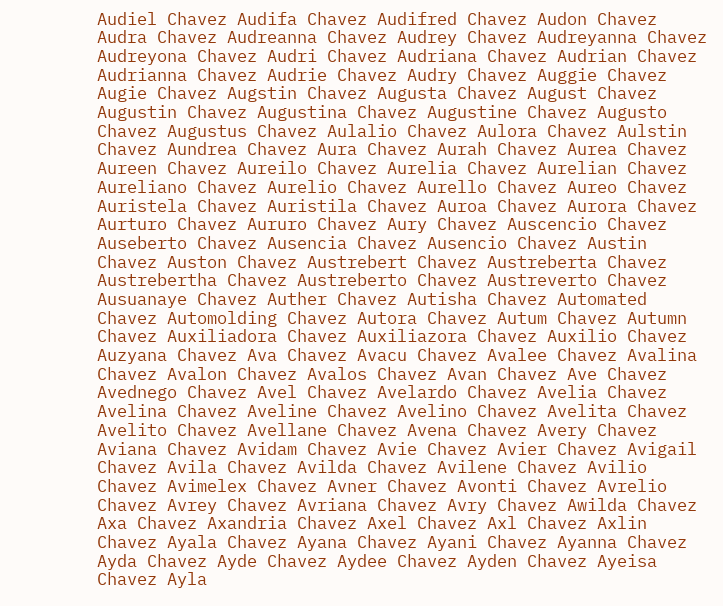Audiel Chavez Audifa Chavez Audifred Chavez Audon Chavez Audra Chavez Audreanna Chavez Audrey Chavez Audreyanna Chavez Audreyona Chavez Audri Chavez Audriana Chavez Audrian Chavez Audrianna Chavez Audrie Chavez Audry Chavez Auggie Chavez Augie Chavez Augstin Chavez Augusta Chavez August Chavez Augustin Chavez Augustina Chavez Augustine Chavez Augusto Chavez Augustus Chavez Aulalio Chavez Aulora Chavez Aulstin Chavez Aundrea Chavez Aura Chavez Aurah Chavez Aurea Chavez Aureen Chavez Aureilo Chavez Aurelia Chavez Aurelian Chavez Aureliano Chavez Aurelio Chavez Aurello Chavez Aureo Chavez Auristela Chavez Auristila Chavez Auroa Chavez Aurora Chavez Aurturo Chavez Aururo Chavez Aury Chavez Auscencio Chavez Auseberto Chavez Ausencia Chavez Ausencio Chavez Austin Chavez Auston Chavez Austrebert Chavez Austreberta Chavez Austrebertha Chavez Austreberto Chavez Austreverto Chavez Ausuanaye Chavez Auther Chavez Autisha Chavez Automated Chavez Automolding Chavez Autora Chavez Autum Chavez Autumn Chavez Auxiliadora Chavez Auxiliazora Chavez Auxilio Chavez Auzyana Chavez Ava Chavez Avacu Chavez Avalee Chavez Avalina Chavez Avalon Chavez Avalos Chavez Avan Chavez Ave Chavez Avednego Chavez Avel Chavez Avelardo Chavez Avelia Chavez Avelina Chavez Aveline Chavez Avelino Chavez Avelita Chavez Avelito Chavez Avellane Chavez Avena Chavez Avery Chavez Aviana Chavez Avidam Chavez Avie Chavez Avier Chavez Avigail Chavez Avila Chavez Avilda Chavez Avilene Chavez Avilio Chavez Avimelex Chavez Avner Chavez Avonti Chavez Avrelio Chavez Avrey Chavez Avriana Chavez Avry Chavez Awilda Chavez Axa Chavez Axandria Chavez Axel Chavez Axl Chavez Axlin Chavez Ayala Chavez Ayana Chavez Ayani Chavez Ayanna Chavez Ayda Chavez Ayde Chavez Aydee Chavez Ayden Chavez Ayeisa Chavez Ayla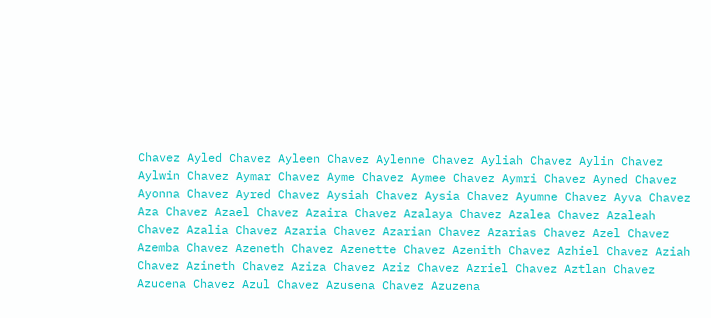Chavez Ayled Chavez Ayleen Chavez Aylenne Chavez Ayliah Chavez Aylin Chavez Aylwin Chavez Aymar Chavez Ayme Chavez Aymee Chavez Aymri Chavez Ayned Chavez Ayonna Chavez Ayred Chavez Aysiah Chavez Aysia Chavez Ayumne Chavez Ayva Chavez Aza Chavez Azael Chavez Azaira Chavez Azalaya Chavez Azalea Chavez Azaleah Chavez Azalia Chavez Azaria Chavez Azarian Chavez Azarias Chavez Azel Chavez Azemba Chavez Azeneth Chavez Azenette Chavez Azenith Chavez Azhiel Chavez Aziah Chavez Azineth Chavez Aziza Chavez Aziz Chavez Azriel Chavez Aztlan Chavez Azucena Chavez Azul Chavez Azusena Chavez Azuzena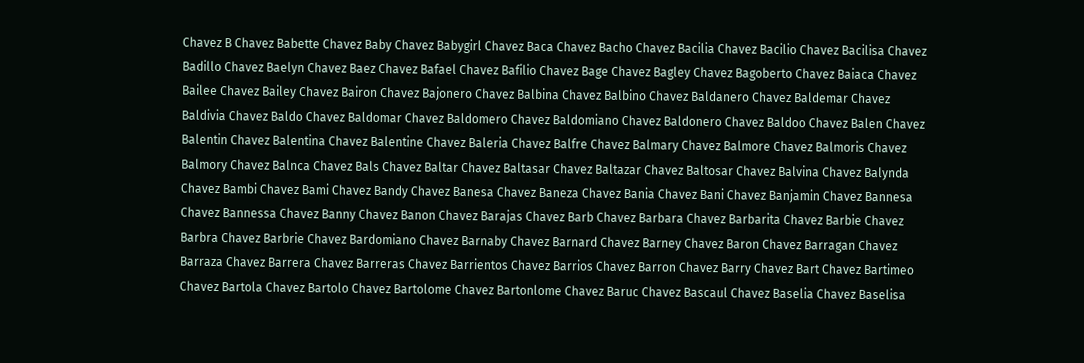Chavez B Chavez Babette Chavez Baby Chavez Babygirl Chavez Baca Chavez Bacho Chavez Bacilia Chavez Bacilio Chavez Bacilisa Chavez Badillo Chavez Baelyn Chavez Baez Chavez Bafael Chavez Bafilio Chavez Bage Chavez Bagley Chavez Bagoberto Chavez Baiaca Chavez Bailee Chavez Bailey Chavez Bairon Chavez Bajonero Chavez Balbina Chavez Balbino Chavez Baldanero Chavez Baldemar Chavez Baldivia Chavez Baldo Chavez Baldomar Chavez Baldomero Chavez Baldomiano Chavez Baldonero Chavez Baldoo Chavez Balen Chavez Balentin Chavez Balentina Chavez Balentine Chavez Baleria Chavez Balfre Chavez Balmary Chavez Balmore Chavez Balmoris Chavez Balmory Chavez Balnca Chavez Bals Chavez Baltar Chavez Baltasar Chavez Baltazar Chavez Baltosar Chavez Balvina Chavez Balynda Chavez Bambi Chavez Bami Chavez Bandy Chavez Banesa Chavez Baneza Chavez Bania Chavez Bani Chavez Banjamin Chavez Bannesa Chavez Bannessa Chavez Banny Chavez Banon Chavez Barajas Chavez Barb Chavez Barbara Chavez Barbarita Chavez Barbie Chavez Barbra Chavez Barbrie Chavez Bardomiano Chavez Barnaby Chavez Barnard Chavez Barney Chavez Baron Chavez Barragan Chavez Barraza Chavez Barrera Chavez Barreras Chavez Barrientos Chavez Barrios Chavez Barron Chavez Barry Chavez Bart Chavez Bartimeo Chavez Bartola Chavez Bartolo Chavez Bartolome Chavez Bartonlome Chavez Baruc Chavez Bascaul Chavez Baselia Chavez Baselisa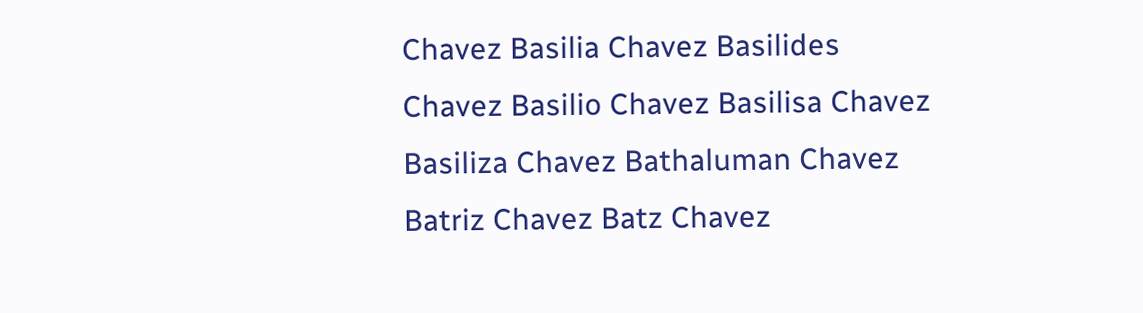Chavez Basilia Chavez Basilides Chavez Basilio Chavez Basilisa Chavez Basiliza Chavez Bathaluman Chavez Batriz Chavez Batz Chavez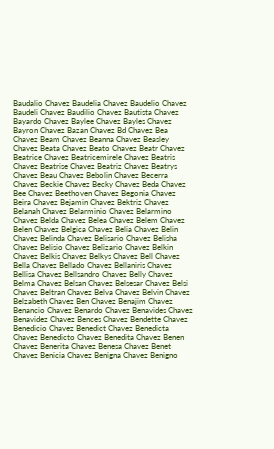Baudalio Chavez Baudelia Chavez Baudelio Chavez Baudeli Chavez Baudilio Chavez Bautista Chavez Bayardo Chavez Baylee Chavez Bayles Chavez Bayron Chavez Bazan Chavez Bd Chavez Bea Chavez Beam Chavez Beanna Chavez Beasley Chavez Beata Chavez Beato Chavez Beatr Chavez Beatrice Chavez Beatricemirele Chavez Beatris Chavez Beatrise Chavez Beatriz Chavez Beatrys Chavez Beau Chavez Bebolin Chavez Becerra Chavez Beckie Chavez Becky Chavez Beda Chavez Bee Chavez Beethoven Chavez Begonia Chavez Beira Chavez Bejamin Chavez Bektriz Chavez Belanah Chavez Belarminio Chavez Belarmino Chavez Belda Chavez Belea Chavez Belem Chavez Belen Chavez Belgica Chavez Belia Chavez Belin Chavez Belinda Chavez Belisario Chavez Belisha Chavez Belisio Chavez Belizario Chavez Belkin Chavez Belkis Chavez Belkys Chavez Bell Chavez Bella Chavez Bellado Chavez Bellaniris Chavez Bellisa Chavez Bellsandro Chavez Belly Chavez Belma Chavez Belsan Chavez Belsesar Chavez Belsi Chavez Beltran Chavez Belva Chavez Belvin Chavez Belzabeth Chavez Ben Chavez Benajim Chavez Benancio Chavez Benardo Chavez Benavides Chavez Benavidez Chavez Bences Chavez Bendette Chavez Benedicio Chavez Benedict Chavez Benedicta Chavez Benedicto Chavez Benedita Chavez Benen Chavez Benerita Chavez Benesa Chavez Benet Chavez Benicia Chavez Benigna Chavez Benigno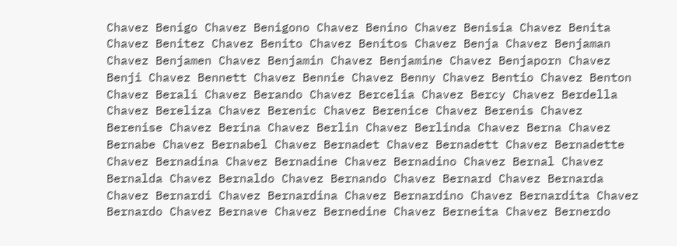Chavez Benigo Chavez Benigono Chavez Benino Chavez Benisia Chavez Benita Chavez Benitez Chavez Benito Chavez Benitos Chavez Benja Chavez Benjaman Chavez Benjamen Chavez Benjamin Chavez Benjamine Chavez Benjaporn Chavez Benji Chavez Bennett Chavez Bennie Chavez Benny Chavez Bentio Chavez Benton Chavez Berali Chavez Berando Chavez Bercelia Chavez Bercy Chavez Berdella Chavez Bereliza Chavez Berenic Chavez Berenice Chavez Berenis Chavez Berenise Chavez Berina Chavez Berlin Chavez Berlinda Chavez Berna Chavez Bernabe Chavez Bernabel Chavez Bernadet Chavez Bernadett Chavez Bernadette Chavez Bernadina Chavez Bernadine Chavez Bernadino Chavez Bernal Chavez Bernalda Chavez Bernaldo Chavez Bernando Chavez Bernard Chavez Bernarda Chavez Bernardi Chavez Bernardina Chavez Bernardino Chavez Bernardita Chavez Bernardo Chavez Bernave Chavez Bernedine Chavez Berneita Chavez Bernerdo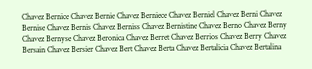Chavez Bernice Chavez Bernie Chavez Berniece Chavez Berniel Chavez Berni Chavez Bernise Chavez Bernis Chavez Berniss Chavez Bernistine Chavez Berno Chavez Berny Chavez Bernyse Chavez Beronica Chavez Berret Chavez Berrios Chavez Berry Chavez Bersain Chavez Bersier Chavez Bert Chavez Berta Chavez Bertalicia Chavez Bertalina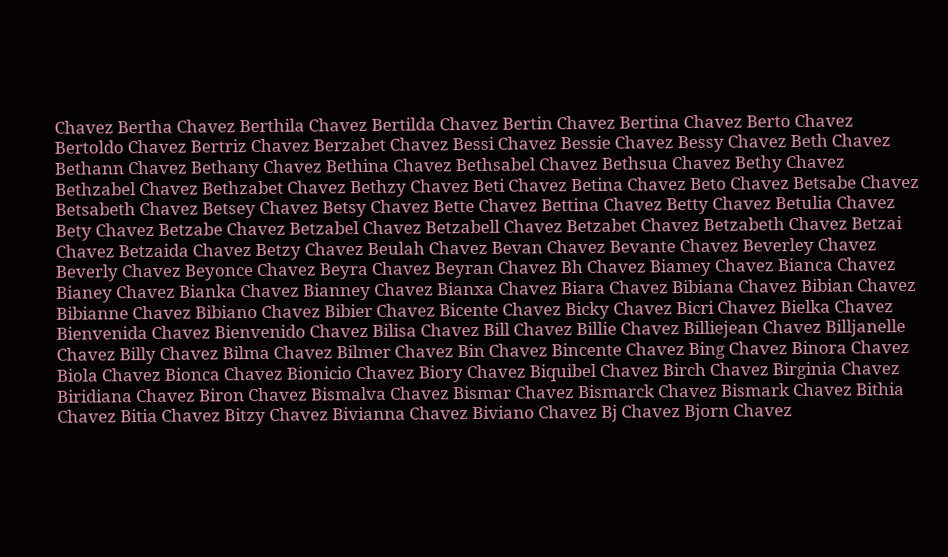Chavez Bertha Chavez Berthila Chavez Bertilda Chavez Bertin Chavez Bertina Chavez Berto Chavez Bertoldo Chavez Bertriz Chavez Berzabet Chavez Bessi Chavez Bessie Chavez Bessy Chavez Beth Chavez Bethann Chavez Bethany Chavez Bethina Chavez Bethsabel Chavez Bethsua Chavez Bethy Chavez Bethzabel Chavez Bethzabet Chavez Bethzy Chavez Beti Chavez Betina Chavez Beto Chavez Betsabe Chavez Betsabeth Chavez Betsey Chavez Betsy Chavez Bette Chavez Bettina Chavez Betty Chavez Betulia Chavez Bety Chavez Betzabe Chavez Betzabel Chavez Betzabell Chavez Betzabet Chavez Betzabeth Chavez Betzai Chavez Betzaida Chavez Betzy Chavez Beulah Chavez Bevan Chavez Bevante Chavez Beverley Chavez Beverly Chavez Beyonce Chavez Beyra Chavez Beyran Chavez Bh Chavez Biamey Chavez Bianca Chavez Bianey Chavez Bianka Chavez Bianney Chavez Bianxa Chavez Biara Chavez Bibiana Chavez Bibian Chavez Bibianne Chavez Bibiano Chavez Bibier Chavez Bicente Chavez Bicky Chavez Bicri Chavez Bielka Chavez Bienvenida Chavez Bienvenido Chavez Bilisa Chavez Bill Chavez Billie Chavez Billiejean Chavez Billjanelle Chavez Billy Chavez Bilma Chavez Bilmer Chavez Bin Chavez Bincente Chavez Bing Chavez Binora Chavez Biola Chavez Bionca Chavez Bionicio Chavez Biory Chavez Biquibel Chavez Birch Chavez Birginia Chavez Biridiana Chavez Biron Chavez Bismalva Chavez Bismar Chavez Bismarck Chavez Bismark Chavez Bithia Chavez Bitia Chavez Bitzy Chavez Bivianna Chavez Biviano Chavez Bj Chavez Bjorn Chavez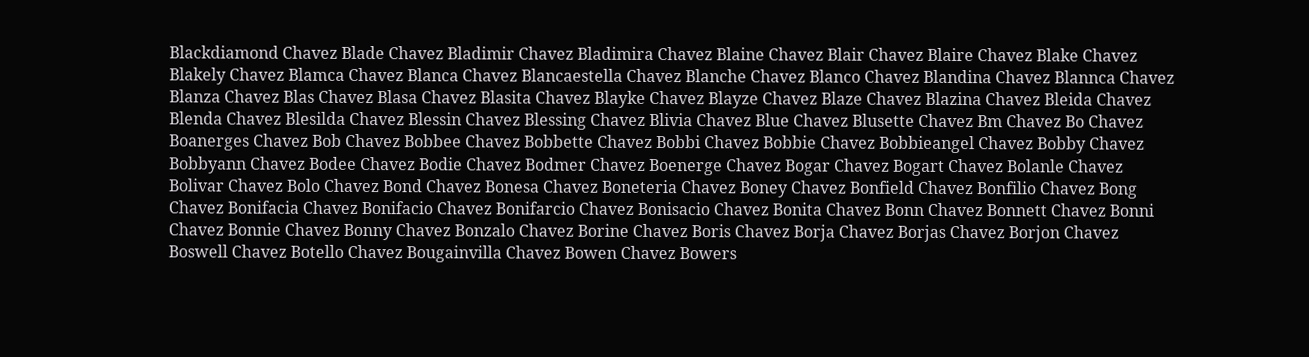Blackdiamond Chavez Blade Chavez Bladimir Chavez Bladimira Chavez Blaine Chavez Blair Chavez Blaire Chavez Blake Chavez Blakely Chavez Blamca Chavez Blanca Chavez Blancaestella Chavez Blanche Chavez Blanco Chavez Blandina Chavez Blannca Chavez Blanza Chavez Blas Chavez Blasa Chavez Blasita Chavez Blayke Chavez Blayze Chavez Blaze Chavez Blazina Chavez Bleida Chavez Blenda Chavez Blesilda Chavez Blessin Chavez Blessing Chavez Blivia Chavez Blue Chavez Blusette Chavez Bm Chavez Bo Chavez Boanerges Chavez Bob Chavez Bobbee Chavez Bobbette Chavez Bobbi Chavez Bobbie Chavez Bobbieangel Chavez Bobby Chavez Bobbyann Chavez Bodee Chavez Bodie Chavez Bodmer Chavez Boenerge Chavez Bogar Chavez Bogart Chavez Bolanle Chavez Bolivar Chavez Bolo Chavez Bond Chavez Bonesa Chavez Boneteria Chavez Boney Chavez Bonfield Chavez Bonfilio Chavez Bong Chavez Bonifacia Chavez Bonifacio Chavez Bonifarcio Chavez Bonisacio Chavez Bonita Chavez Bonn Chavez Bonnett Chavez Bonni Chavez Bonnie Chavez Bonny Chavez Bonzalo Chavez Borine Chavez Boris Chavez Borja Chavez Borjas Chavez Borjon Chavez Boswell Chavez Botello Chavez Bougainvilla Chavez Bowen Chavez Bowers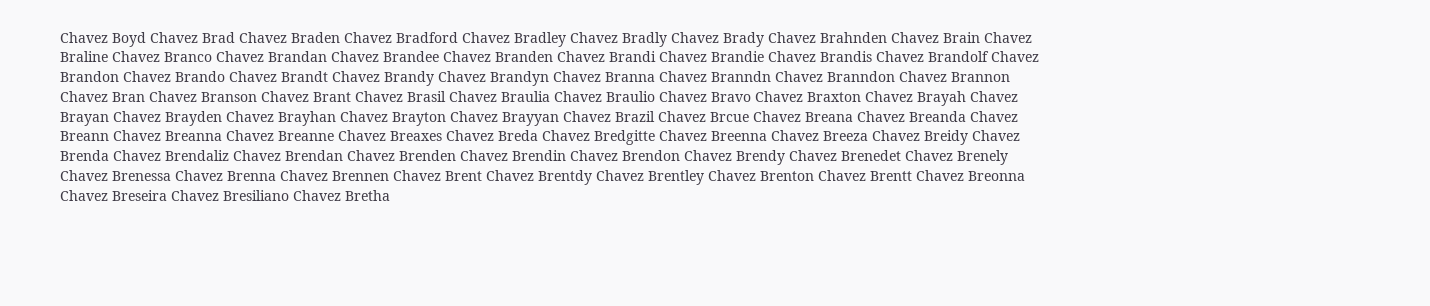Chavez Boyd Chavez Brad Chavez Braden Chavez Bradford Chavez Bradley Chavez Bradly Chavez Brady Chavez Brahnden Chavez Brain Chavez Braline Chavez Branco Chavez Brandan Chavez Brandee Chavez Branden Chavez Brandi Chavez Brandie Chavez Brandis Chavez Brandolf Chavez Brandon Chavez Brando Chavez Brandt Chavez Brandy Chavez Brandyn Chavez Branna Chavez Branndn Chavez Branndon Chavez Brannon Chavez Bran Chavez Branson Chavez Brant Chavez Brasil Chavez Braulia Chavez Braulio Chavez Bravo Chavez Braxton Chavez Brayah Chavez Brayan Chavez Brayden Chavez Brayhan Chavez Brayton Chavez Brayyan Chavez Brazil Chavez Brcue Chavez Breana Chavez Breanda Chavez Breann Chavez Breanna Chavez Breanne Chavez Breaxes Chavez Breda Chavez Bredgitte Chavez Breenna Chavez Breeza Chavez Breidy Chavez Brenda Chavez Brendaliz Chavez Brendan Chavez Brenden Chavez Brendin Chavez Brendon Chavez Brendy Chavez Brenedet Chavez Brenely Chavez Brenessa Chavez Brenna Chavez Brennen Chavez Brent Chavez Brentdy Chavez Brentley Chavez Brenton Chavez Brentt Chavez Breonna Chavez Breseira Chavez Bresiliano Chavez Bretha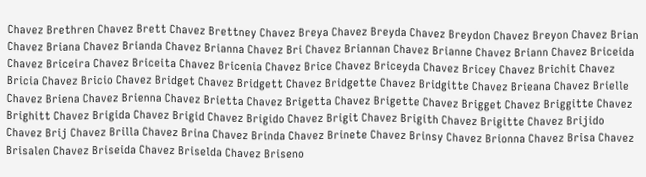Chavez Brethren Chavez Brett Chavez Brettney Chavez Breya Chavez Breyda Chavez Breydon Chavez Breyon Chavez Brian Chavez Briana Chavez Brianda Chavez Brianna Chavez Bri Chavez Briannan Chavez Brianne Chavez Briann Chavez Briceida Chavez Briceira Chavez Briceita Chavez Bricenia Chavez Brice Chavez Briceyda Chavez Bricey Chavez Brichit Chavez Bricia Chavez Bricio Chavez Bridget Chavez Bridgett Chavez Bridgette Chavez Bridgitte Chavez Brieana Chavez Brielle Chavez Briena Chavez Brienna Chavez Brietta Chavez Brigetta Chavez Brigette Chavez Brigget Chavez Briggitte Chavez Brighitt Chavez Brigida Chavez Brigid Chavez Brigido Chavez Brigit Chavez Brigith Chavez Brigitte Chavez Brijido Chavez Brij Chavez Brilla Chavez Brina Chavez Brinda Chavez Brinete Chavez Brinsy Chavez Brionna Chavez Brisa Chavez Brisalen Chavez Briseida Chavez Briselda Chavez Briseno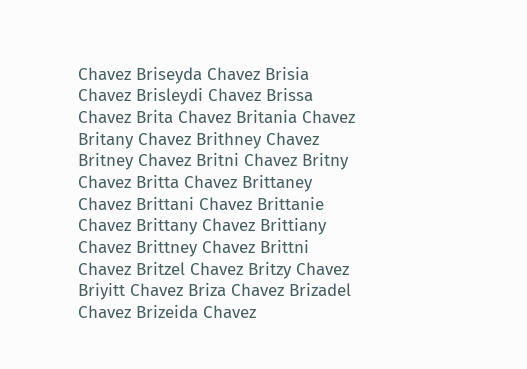Chavez Briseyda Chavez Brisia Chavez Brisleydi Chavez Brissa Chavez Brita Chavez Britania Chavez Britany Chavez Brithney Chavez Britney Chavez Britni Chavez Britny Chavez Britta Chavez Brittaney Chavez Brittani Chavez Brittanie Chavez Brittany Chavez Brittiany Chavez Brittney Chavez Brittni Chavez Britzel Chavez Britzy Chavez Briyitt Chavez Briza Chavez Brizadel Chavez Brizeida Chavez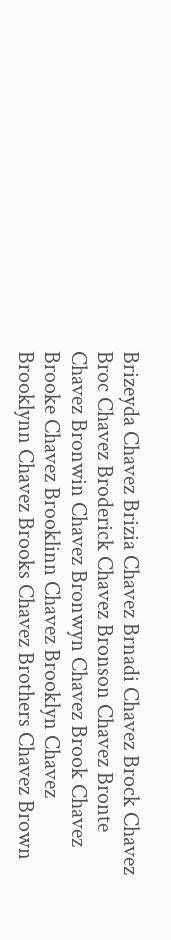Brizeyda Chavez Brizia Chavez Brnadi Chavez Brock Chavez Broc Chavez Broderick Chavez Bronson Chavez Bronte Chavez Bronwin Chavez Bronwyn Chavez Brook Chavez Brooke Chavez Brooklinn Chavez Brooklyn Chavez Brooklynn Chavez Brooks Chavez Brothers Chavez Brown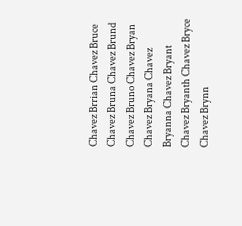Chavez Brrian Chavez Bruce Chavez Bruna Chavez Brund Chavez Bruno Chavez Bryan Chavez Bryana Chavez Bryanna Chavez Bryant Chavez Bryanth Chavez Bryce Chavez Brynn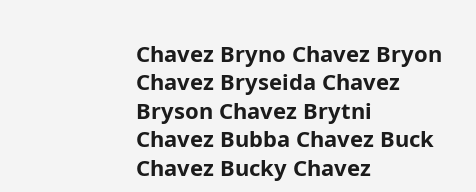Chavez Bryno Chavez Bryon Chavez Bryseida Chavez Bryson Chavez Brytni Chavez Bubba Chavez Buck Chavez Bucky Chavez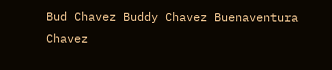Bud Chavez Buddy Chavez Buenaventura Chavez